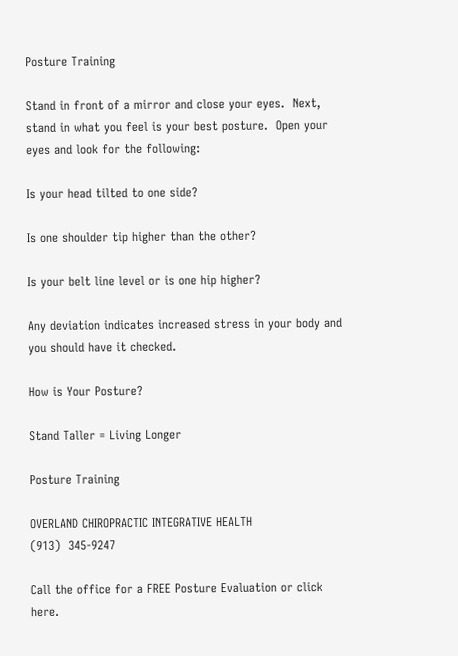Posture Training

Stand in front of a mirror and close your eyes.  Next, stand in what you feel is your best posture.  Open your eyes and look for the following:

Is your head tilted to one side?

Is one shoulder tip higher than the other?

Is your belt line level or is one hip higher?

Any deviation indicates increased stress in your body and you should have it checked.

How is Your Posture?

Stand Taller = Living Longer

Posture Training

OVERLAND CHIROPRACTIC INTEGRATIVE HEALTH                              (913)  345-9247

Call the office for a FREE Posture Evaluation or click here.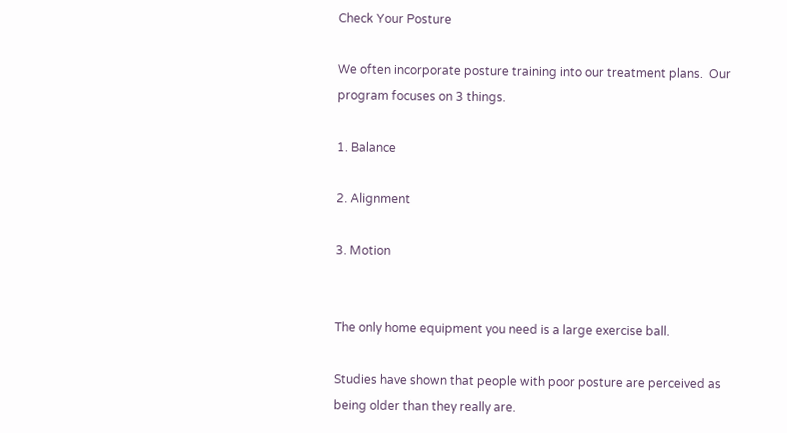Check Your Posture

We often incorporate posture training into our treatment plans.  Our program focuses on 3 things.

1. Balance

2. Alignment

3. Motion


The only home equipment you need is a large exercise ball.

Studies have shown that people with poor posture are perceived as being older than they really are.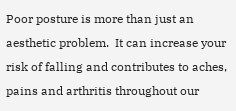Poor posture is more than just an aesthetic problem.  It can increase your risk of falling and contributes to aches, pains and arthritis throughout our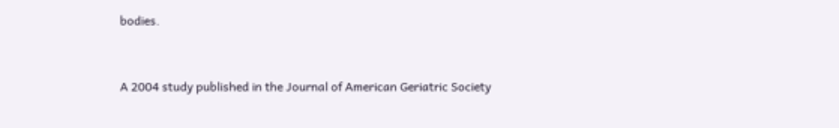bodies.


A 2004 study published in the Journal of American Geriatric Society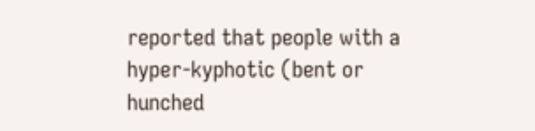reported that people with a hyper-kyphotic (bent or hunched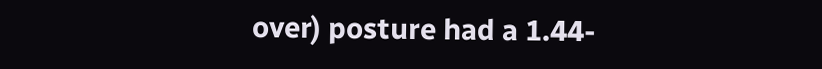over) posture had a 1.44-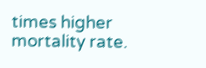times higher mortality rate.